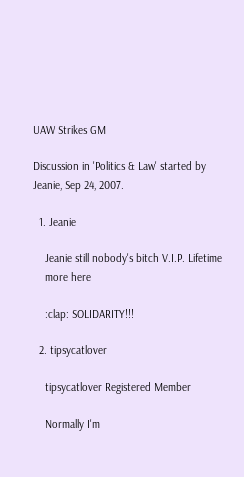UAW Strikes GM

Discussion in 'Politics & Law' started by Jeanie, Sep 24, 2007.

  1. Jeanie

    Jeanie still nobody's bitch V.I.P. Lifetime
    more here

    :clap: SOLIDARITY!!!

  2. tipsycatlover

    tipsycatlover Registered Member

    Normally I'm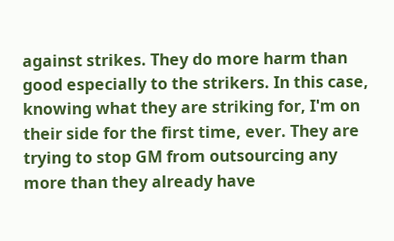against strikes. They do more harm than good especially to the strikers. In this case, knowing what they are striking for, I'm on their side for the first time, ever. They are trying to stop GM from outsourcing any more than they already have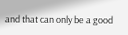and that can only be a good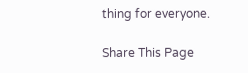thing for everyone.

Share This Page